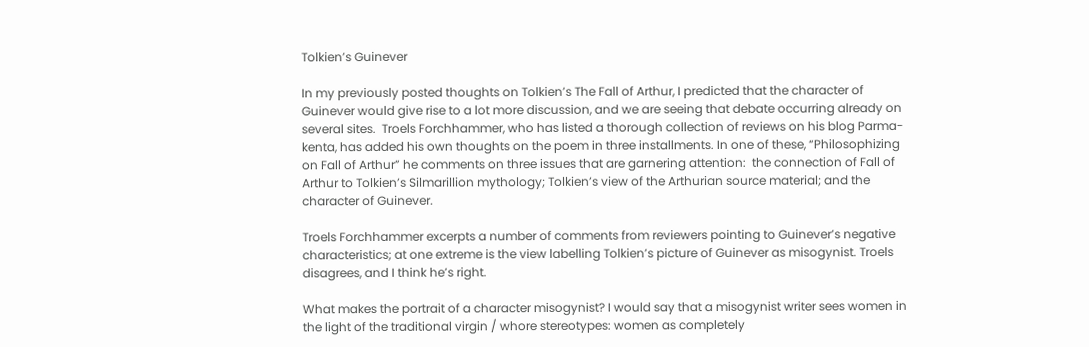Tolkien’s Guinever

In my previously posted thoughts on Tolkien’s The Fall of Arthur, I predicted that the character of Guinever would give rise to a lot more discussion, and we are seeing that debate occurring already on several sites.  Troels Forchhammer, who has listed a thorough collection of reviews on his blog Parma-kenta, has added his own thoughts on the poem in three installments. In one of these, “Philosophizing on Fall of Arthur” he comments on three issues that are garnering attention:  the connection of Fall of Arthur to Tolkien’s Silmarillion mythology; Tolkien’s view of the Arthurian source material; and the character of Guinever.

Troels Forchhammer excerpts a number of comments from reviewers pointing to Guinever’s negative characteristics; at one extreme is the view labelling Tolkien’s picture of Guinever as misogynist. Troels disagrees, and I think he’s right.

What makes the portrait of a character misogynist? I would say that a misogynist writer sees women in the light of the traditional virgin / whore stereotypes: women as completely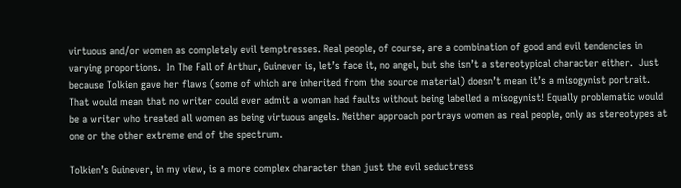virtuous and/or women as completely evil temptresses. Real people, of course, are a combination of good and evil tendencies in varying proportions.  In The Fall of Arthur, Guinever is, let’s face it, no angel, but she isn’t a stereotypical character either.  Just because Tolkien gave her flaws (some of which are inherited from the source material) doesn’t mean it’s a misogynist portrait. That would mean that no writer could ever admit a woman had faults without being labelled a misogynist! Equally problematic would be a writer who treated all women as being virtuous angels. Neither approach portrays women as real people, only as stereotypes at one or the other extreme end of the spectrum.

Tolkien’s Guinever, in my view, is a more complex character than just the evil seductress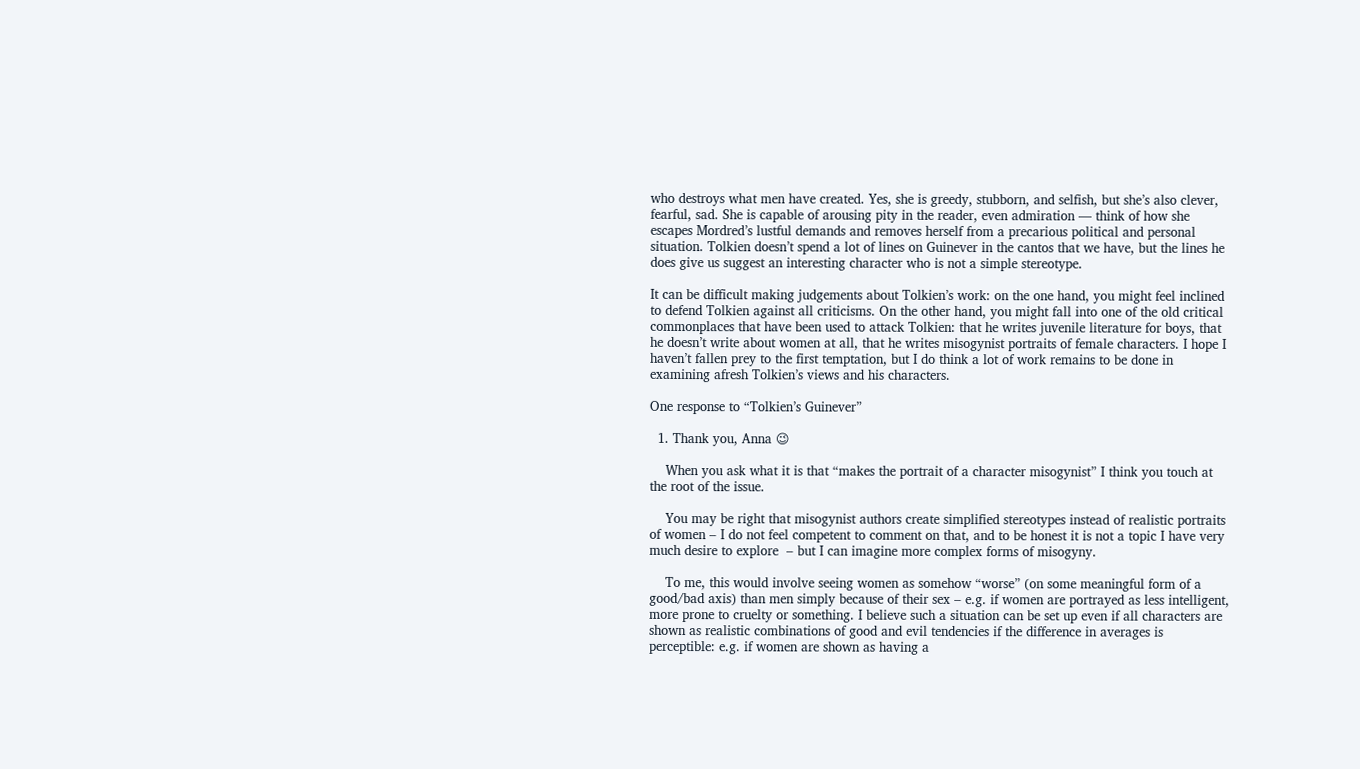who destroys what men have created. Yes, she is greedy, stubborn, and selfish, but she’s also clever, fearful, sad. She is capable of arousing pity in the reader, even admiration — think of how she escapes Mordred’s lustful demands and removes herself from a precarious political and personal situation. Tolkien doesn’t spend a lot of lines on Guinever in the cantos that we have, but the lines he does give us suggest an interesting character who is not a simple stereotype.

It can be difficult making judgements about Tolkien’s work: on the one hand, you might feel inclined to defend Tolkien against all criticisms. On the other hand, you might fall into one of the old critical commonplaces that have been used to attack Tolkien: that he writes juvenile literature for boys, that he doesn’t write about women at all, that he writes misogynist portraits of female characters. I hope I haven’t fallen prey to the first temptation, but I do think a lot of work remains to be done in examining afresh Tolkien’s views and his characters.

One response to “Tolkien’s Guinever”

  1. Thank you, Anna 😉

    When you ask what it is that “makes the portrait of a character misogynist” I think you touch at the root of the issue.

    You may be right that misogynist authors create simplified stereotypes instead of realistic portraits of women – I do not feel competent to comment on that, and to be honest it is not a topic I have very much desire to explore  – but I can imagine more complex forms of misogyny.

    To me, this would involve seeing women as somehow “worse” (on some meaningful form of a good/bad axis) than men simply because of their sex – e.g. if women are portrayed as less intelligent, more prone to cruelty or something. I believe such a situation can be set up even if all characters are shown as realistic combinations of good and evil tendencies if the difference in averages is perceptible: e.g. if women are shown as having a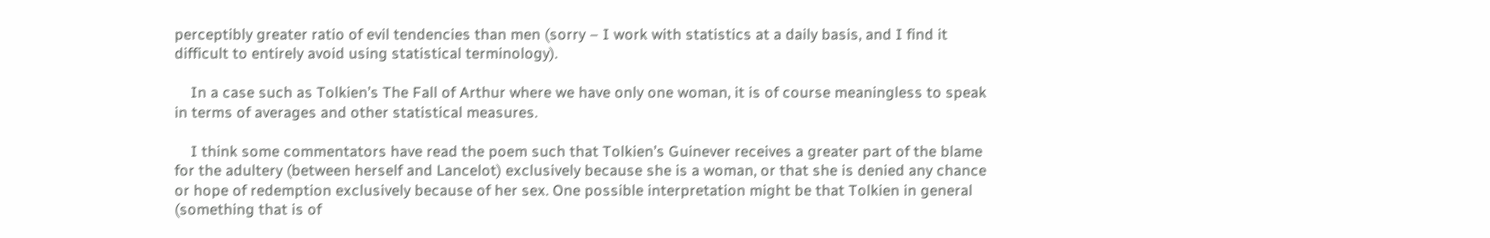perceptibly greater ratio of evil tendencies than men (sorry – I work with statistics at a daily basis, and I find it difficult to entirely avoid using statistical terminology).

    In a case such as Tolkien’s The Fall of Arthur where we have only one woman, it is of course meaningless to speak in terms of averages and other statistical measures.

    I think some commentators have read the poem such that Tolkien’s Guinever receives a greater part of the blame for the adultery (between herself and Lancelot) exclusively because she is a woman, or that she is denied any chance or hope of redemption exclusively because of her sex. One possible interpretation might be that Tolkien in general (something that is of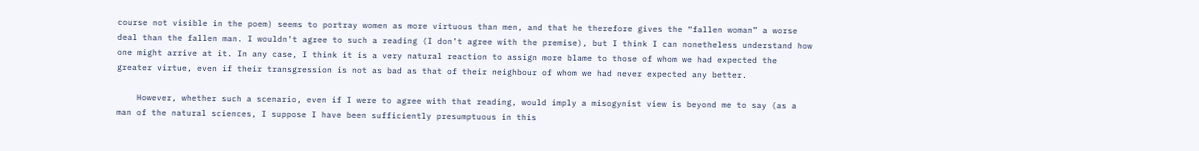course not visible in the poem) seems to portray women as more virtuous than men, and that he therefore gives the “fallen woman” a worse deal than the fallen man. I wouldn’t agree to such a reading (I don’t agree with the premise), but I think I can nonetheless understand how one might arrive at it. In any case, I think it is a very natural reaction to assign more blame to those of whom we had expected the greater virtue, even if their transgression is not as bad as that of their neighbour of whom we had never expected any better.

    However, whether such a scenario, even if I were to agree with that reading, would imply a misogynist view is beyond me to say (as a man of the natural sciences, I suppose I have been sufficiently presumptuous in this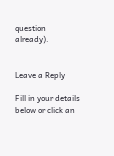question already).


Leave a Reply

Fill in your details below or click an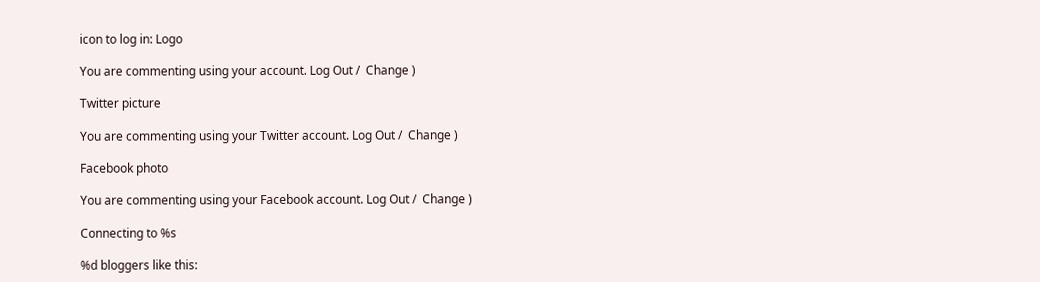icon to log in: Logo

You are commenting using your account. Log Out /  Change )

Twitter picture

You are commenting using your Twitter account. Log Out /  Change )

Facebook photo

You are commenting using your Facebook account. Log Out /  Change )

Connecting to %s

%d bloggers like this: